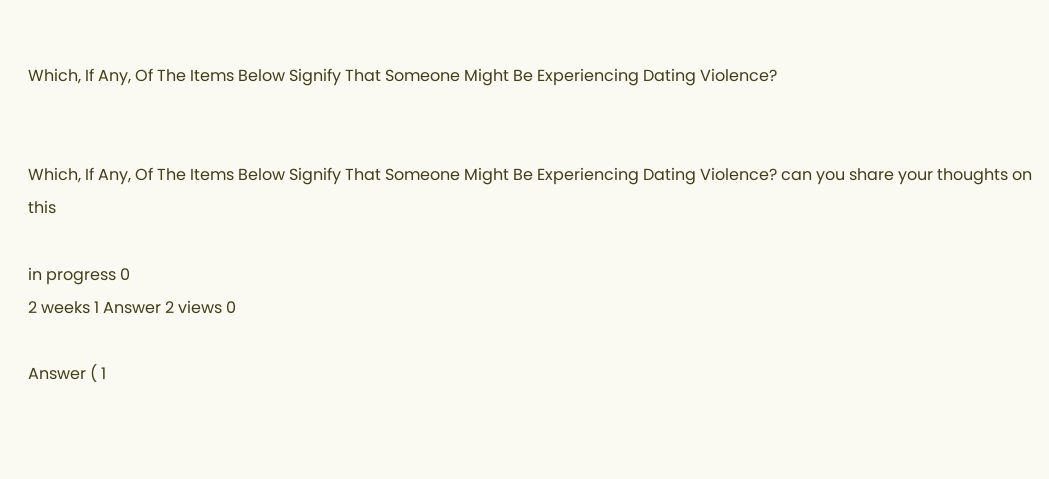Which, If Any, Of The Items Below Signify That Someone Might Be Experiencing Dating Violence?


Which, If Any, Of The Items Below Signify That Someone Might Be Experiencing Dating Violence? can you share your thoughts on this

in progress 0
2 weeks 1 Answer 2 views 0

Answer ( 1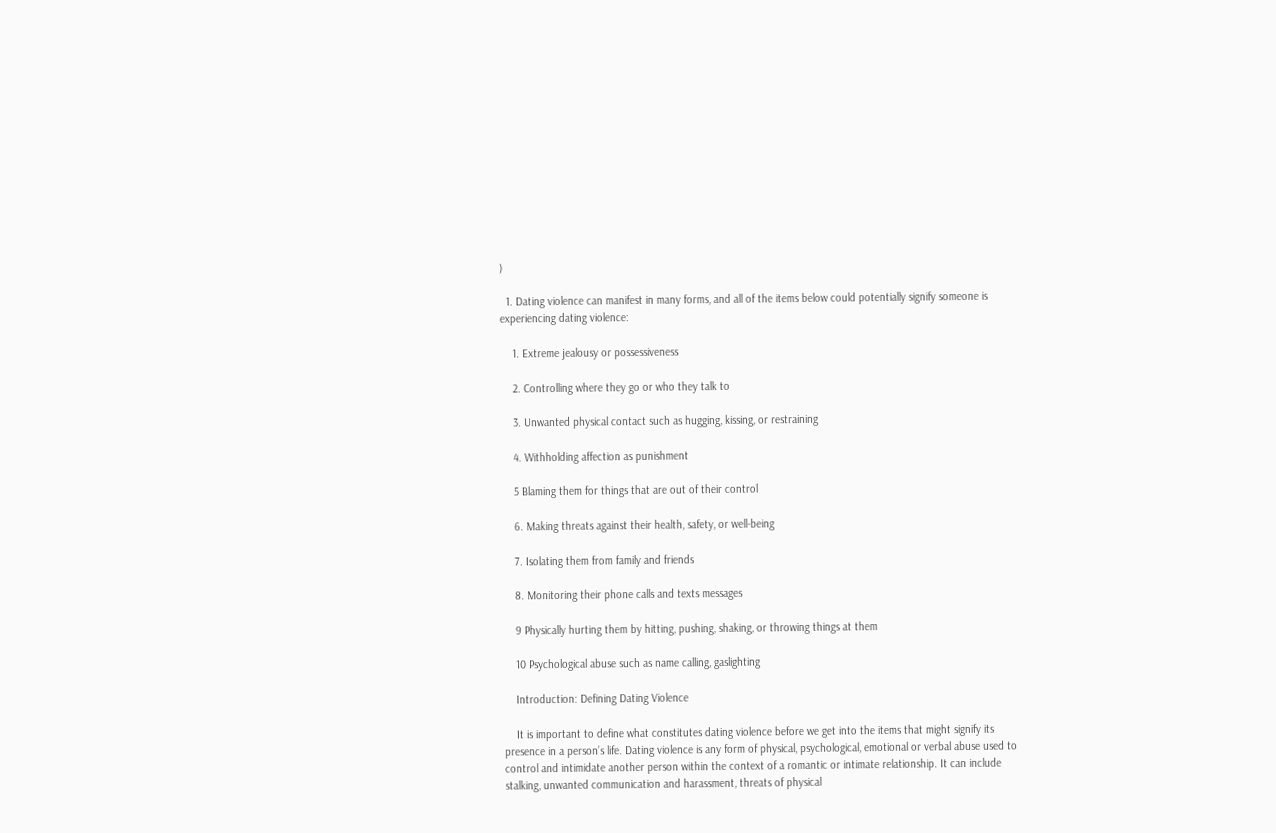)

  1. Dating violence can manifest in many forms, and all of the items below could potentially signify someone is experiencing dating violence:

    1. Extreme jealousy or possessiveness

    2. Controlling where they go or who they talk to

    3. Unwanted physical contact such as hugging, kissing, or restraining

    4. Withholding affection as punishment

    5 Blaming them for things that are out of their control

    6. Making threats against their health, safety, or well-being

    7. Isolating them from family and friends

    8. Monitoring their phone calls and texts messages

    9 Physically hurting them by hitting, pushing, shaking, or throwing things at them

    10 Psychological abuse such as name calling, gaslighting

    Introduction: Defining Dating Violence

    It is important to define what constitutes dating violence before we get into the items that might signify its presence in a person’s life. Dating violence is any form of physical, psychological, emotional or verbal abuse used to control and intimidate another person within the context of a romantic or intimate relationship. It can include stalking, unwanted communication and harassment, threats of physical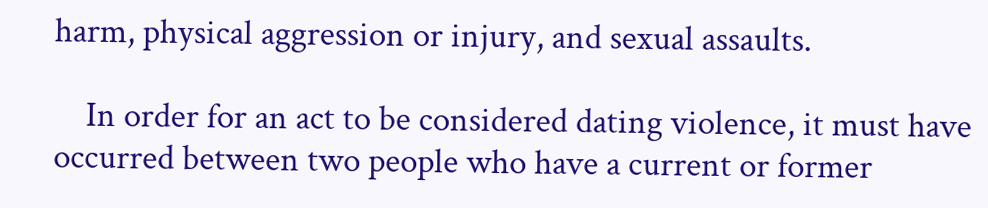harm, physical aggression or injury, and sexual assaults.

    In order for an act to be considered dating violence, it must have occurred between two people who have a current or former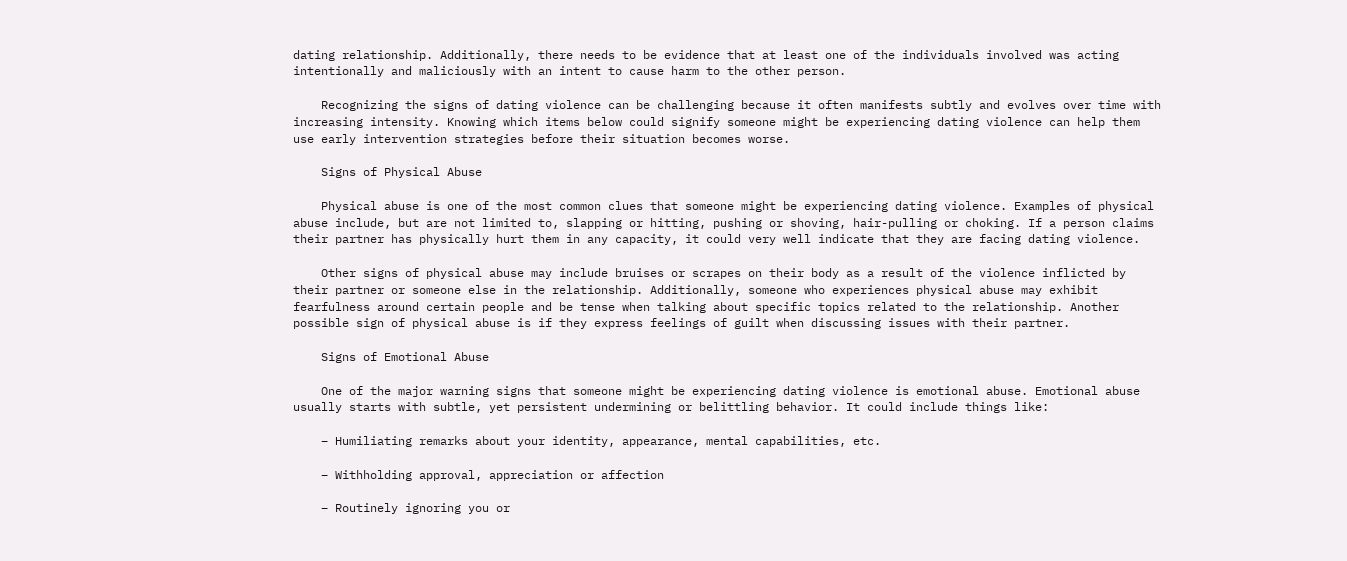dating relationship. Additionally, there needs to be evidence that at least one of the individuals involved was acting intentionally and maliciously with an intent to cause harm to the other person.

    Recognizing the signs of dating violence can be challenging because it often manifests subtly and evolves over time with increasing intensity. Knowing which items below could signify someone might be experiencing dating violence can help them use early intervention strategies before their situation becomes worse.

    Signs of Physical Abuse

    Physical abuse is one of the most common clues that someone might be experiencing dating violence. Examples of physical abuse include, but are not limited to, slapping or hitting, pushing or shoving, hair-pulling or choking. If a person claims their partner has physically hurt them in any capacity, it could very well indicate that they are facing dating violence.

    Other signs of physical abuse may include bruises or scrapes on their body as a result of the violence inflicted by their partner or someone else in the relationship. Additionally, someone who experiences physical abuse may exhibit fearfulness around certain people and be tense when talking about specific topics related to the relationship. Another possible sign of physical abuse is if they express feelings of guilt when discussing issues with their partner.

    Signs of Emotional Abuse

    One of the major warning signs that someone might be experiencing dating violence is emotional abuse. Emotional abuse usually starts with subtle, yet persistent undermining or belittling behavior. It could include things like:

    – Humiliating remarks about your identity, appearance, mental capabilities, etc.

    – Withholding approval, appreciation or affection

    – Routinely ignoring you or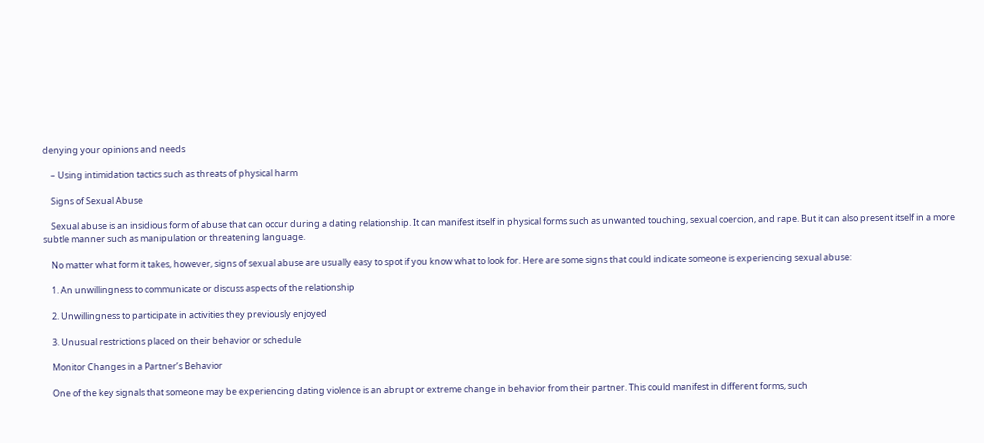denying your opinions and needs

    – Using intimidation tactics such as threats of physical harm

    Signs of Sexual Abuse

    Sexual abuse is an insidious form of abuse that can occur during a dating relationship. It can manifest itself in physical forms such as unwanted touching, sexual coercion, and rape. But it can also present itself in a more subtle manner such as manipulation or threatening language.

    No matter what form it takes, however, signs of sexual abuse are usually easy to spot if you know what to look for. Here are some signs that could indicate someone is experiencing sexual abuse:

    1. An unwillingness to communicate or discuss aspects of the relationship

    2. Unwillingness to participate in activities they previously enjoyed

    3. Unusual restrictions placed on their behavior or schedule

    Monitor Changes in a Partner’s Behavior

    One of the key signals that someone may be experiencing dating violence is an abrupt or extreme change in behavior from their partner. This could manifest in different forms, such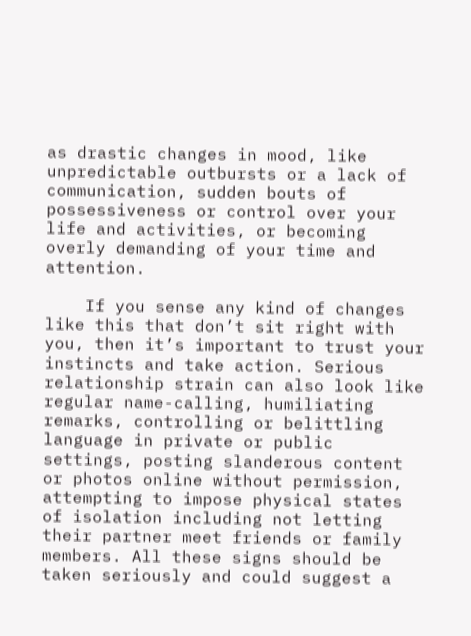as drastic changes in mood, like unpredictable outbursts or a lack of communication, sudden bouts of possessiveness or control over your life and activities, or becoming overly demanding of your time and attention.

    If you sense any kind of changes like this that don’t sit right with you, then it’s important to trust your instincts and take action. Serious relationship strain can also look like regular name-calling, humiliating remarks, controlling or belittling language in private or public settings, posting slanderous content or photos online without permission, attempting to impose physical states of isolation including not letting their partner meet friends or family members. All these signs should be taken seriously and could suggest a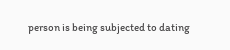person is being subjected to dating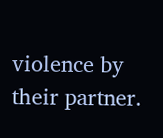violence by their partner.